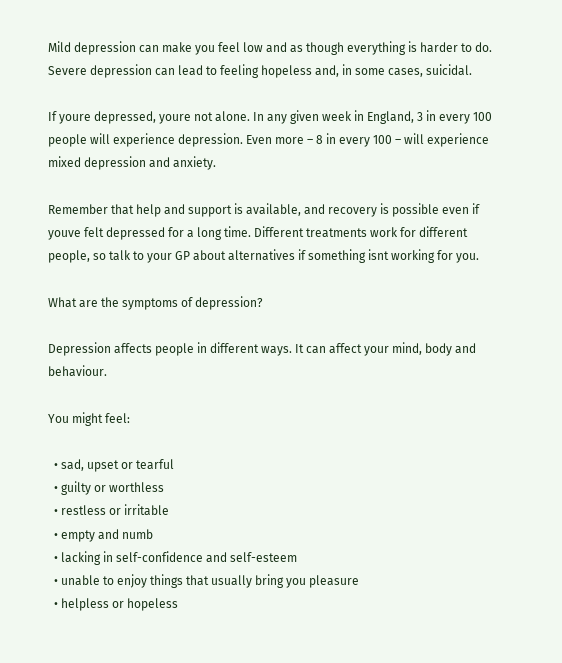Mild depression can make you feel low and as though everything is harder to do. Severe depression can lead to feeling hopeless and, in some cases, suicidal.

If youre depressed, youre not alone. In any given week in England, 3 in every 100 people will experience depression. Even more – 8 in every 100 – will experience mixed depression and anxiety.

Remember that help and support is available, and recovery is possible even if youve felt depressed for a long time. Different treatments work for different people, so talk to your GP about alternatives if something isnt working for you.

What are the symptoms of depression?

Depression affects people in different ways. It can affect your mind, body and behaviour.

You might feel:

  • sad, upset or tearful
  • guilty or worthless
  • restless or irritable
  • empty and numb
  • lacking in self-confidence and self-esteem
  • unable to enjoy things that usually bring you pleasure
  • helpless or hopeless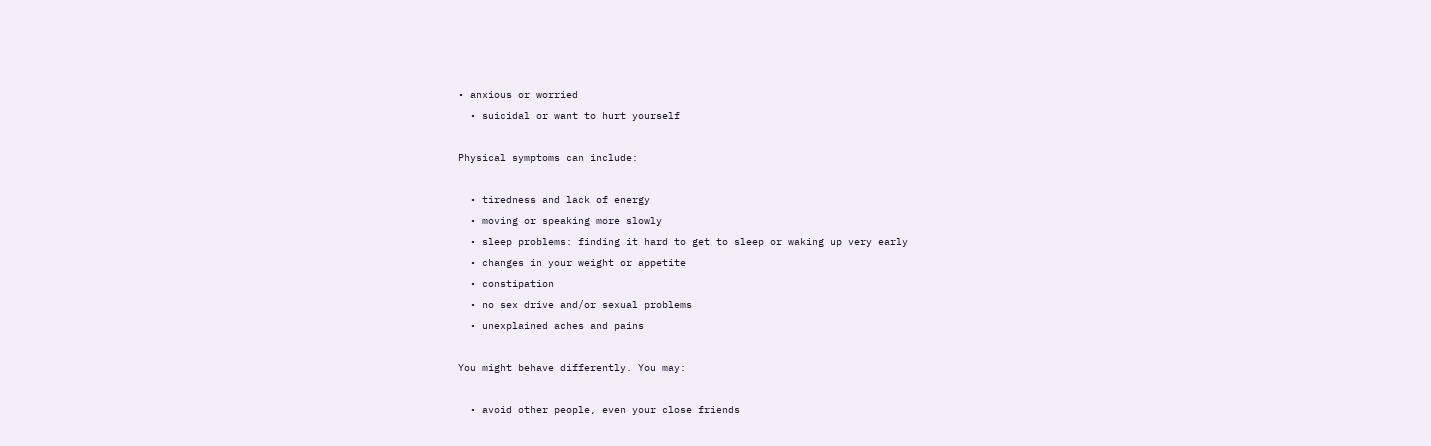• anxious or worried
  • suicidal or want to hurt yourself

Physical symptoms can include:

  • tiredness and lack of energy
  • moving or speaking more slowly
  • sleep problems: finding it hard to get to sleep or waking up very early
  • changes in your weight or appetite
  • constipation
  • no sex drive and/or sexual problems
  • unexplained aches and pains

You might behave differently. You may:

  • avoid other people, even your close friends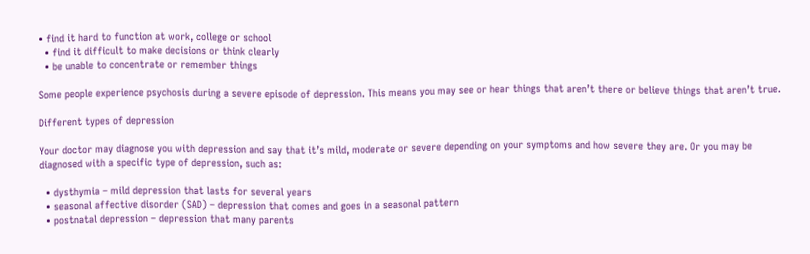• find it hard to function at work, college or school
  • find it difficult to make decisions or think clearly
  • be unable to concentrate or remember things

Some people experience psychosis during a severe episode of depression. This means you may see or hear things that aren’t there or believe things that aren’t true.

Different types of depression

Your doctor may diagnose you with depression and say that it’s mild, moderate or severe depending on your symptoms and how severe they are. Or you may be diagnosed with a specific type of depression, such as:

  • dysthymia – mild depression that lasts for several years
  • seasonal affective disorder (SAD) – depression that comes and goes in a seasonal pattern
  • postnatal depression – depression that many parents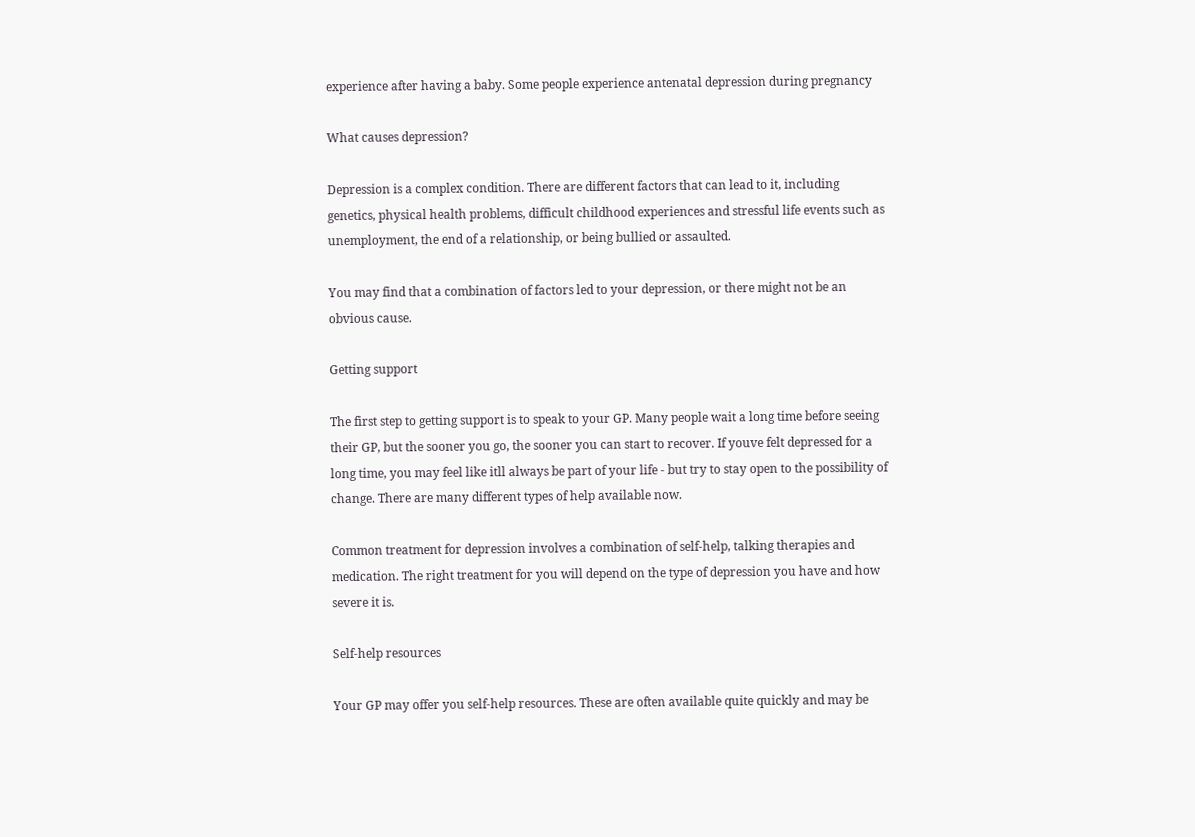experience after having a baby. Some people experience antenatal depression during pregnancy

What causes depression?

Depression is a complex condition. There are different factors that can lead to it, including genetics, physical health problems, difficult childhood experiences and stressful life events such as unemployment, the end of a relationship, or being bullied or assaulted.

You may find that a combination of factors led to your depression, or there might not be an obvious cause.

Getting support

The first step to getting support is to speak to your GP. Many people wait a long time before seeing their GP, but the sooner you go, the sooner you can start to recover. If youve felt depressed for a long time, you may feel like itll always be part of your life - but try to stay open to the possibility of change. There are many different types of help available now.

Common treatment for depression involves a combination of self-help, talking therapies and medication. The right treatment for you will depend on the type of depression you have and how severe it is.

Self-help resources

Your GP may offer you self-help resources. These are often available quite quickly and may be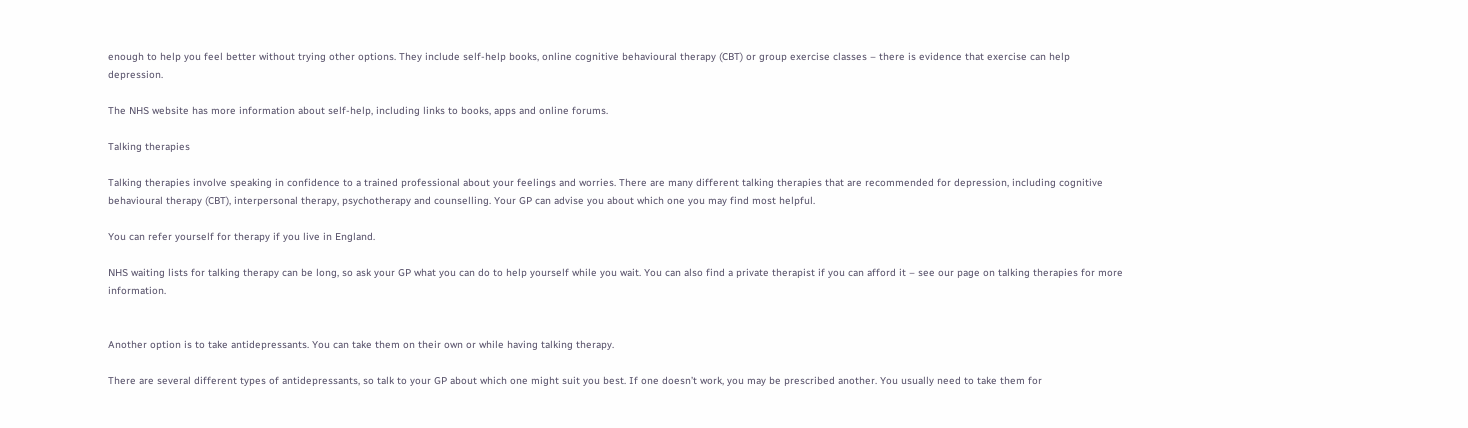enough to help you feel better without trying other options. They include self-help books, online cognitive behavioural therapy (CBT) or group exercise classes – there is evidence that exercise can help depression.

The NHS website has more information about self-help, including links to books, apps and online forums.

Talking therapies

Talking therapies involve speaking in confidence to a trained professional about your feelings and worries. There are many different talking therapies that are recommended for depression, including cognitive behavioural therapy (CBT), interpersonal therapy, psychotherapy and counselling. Your GP can advise you about which one you may find most helpful.

You can refer yourself for therapy if you live in England.

NHS waiting lists for talking therapy can be long, so ask your GP what you can do to help yourself while you wait. You can also find a private therapist if you can afford it – see our page on talking therapies for more information.


Another option is to take antidepressants. You can take them on their own or while having talking therapy.

There are several different types of antidepressants, so talk to your GP about which one might suit you best. If one doesn’t work, you may be prescribed another. You usually need to take them for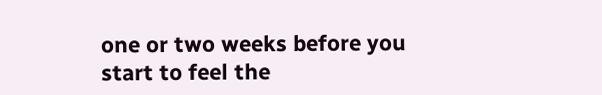one or two weeks before you start to feel the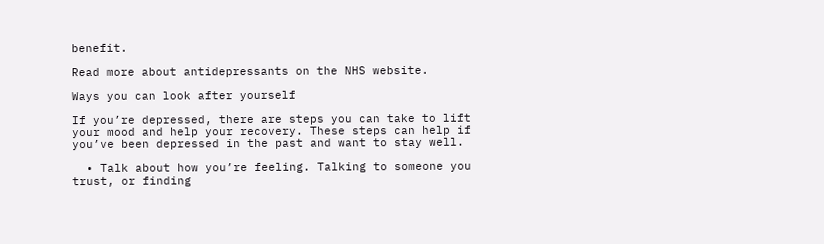benefit.

Read more about antidepressants on the NHS website.

Ways you can look after yourself

If you’re depressed, there are steps you can take to lift your mood and help your recovery. These steps can help if you’ve been depressed in the past and want to stay well.

  • Talk about how you’re feeling. Talking to someone you trust, or finding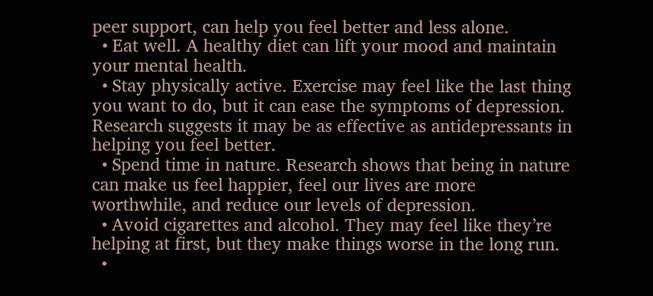peer support, can help you feel better and less alone.
  • Eat well. A healthy diet can lift your mood and maintain your mental health.
  • Stay physically active. Exercise may feel like the last thing you want to do, but it can ease the symptoms of depression. Research suggests it may be as effective as antidepressants in helping you feel better.
  • Spend time in nature. Research shows that being in nature can make us feel happier, feel our lives are more worthwhile, and reduce our levels of depression.
  • Avoid cigarettes and alcohol. They may feel like they’re helping at first, but they make things worse in the long run.
  •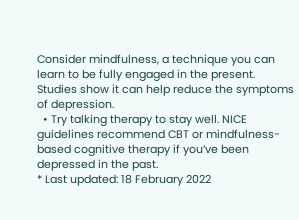Consider mindfulness, a technique you can learn to be fully engaged in the present. Studies show it can help reduce the symptoms of depression.
  • Try talking therapy to stay well. NICE guidelines recommend CBT or mindfulness-based cognitive therapy if you’ve been depressed in the past.
* Last updated: 18 February 2022